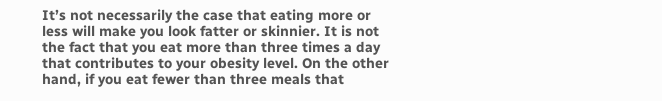It’s not necessarily the case that eating more or less will make you look fatter or skinnier. It is not the fact that you eat more than three times a day that contributes to your obesity level. On the other hand, if you eat fewer than three meals that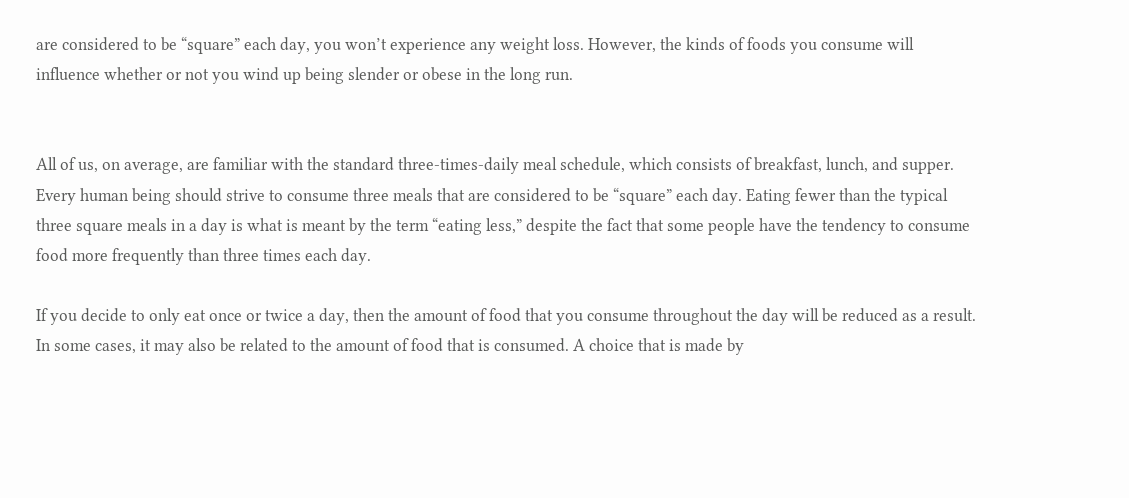are considered to be “square” each day, you won’t experience any weight loss. However, the kinds of foods you consume will influence whether or not you wind up being slender or obese in the long run.


All of us, on average, are familiar with the standard three-times-daily meal schedule, which consists of breakfast, lunch, and supper. Every human being should strive to consume three meals that are considered to be “square” each day. Eating fewer than the typical three square meals in a day is what is meant by the term “eating less,” despite the fact that some people have the tendency to consume food more frequently than three times each day.

If you decide to only eat once or twice a day, then the amount of food that you consume throughout the day will be reduced as a result. In some cases, it may also be related to the amount of food that is consumed. A choice that is made by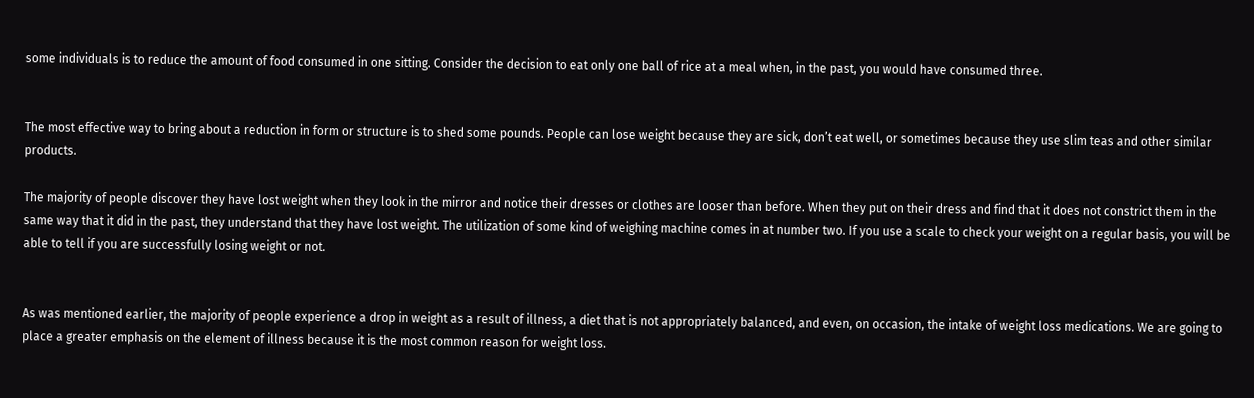some individuals is to reduce the amount of food consumed in one sitting. Consider the decision to eat only one ball of rice at a meal when, in the past, you would have consumed three.


The most effective way to bring about a reduction in form or structure is to shed some pounds. People can lose weight because they are sick, don’t eat well, or sometimes because they use slim teas and other similar products.

The majority of people discover they have lost weight when they look in the mirror and notice their dresses or clothes are looser than before. When they put on their dress and find that it does not constrict them in the same way that it did in the past, they understand that they have lost weight. The utilization of some kind of weighing machine comes in at number two. If you use a scale to check your weight on a regular basis, you will be able to tell if you are successfully losing weight or not.


As was mentioned earlier, the majority of people experience a drop in weight as a result of illness, a diet that is not appropriately balanced, and even, on occasion, the intake of weight loss medications. We are going to place a greater emphasis on the element of illness because it is the most common reason for weight loss.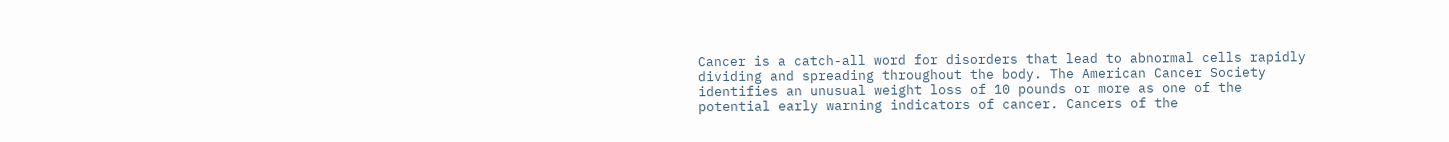Cancer is a catch-all word for disorders that lead to abnormal cells rapidly dividing and spreading throughout the body. The American Cancer Society identifies an unusual weight loss of 10 pounds or more as one of the potential early warning indicators of cancer. Cancers of the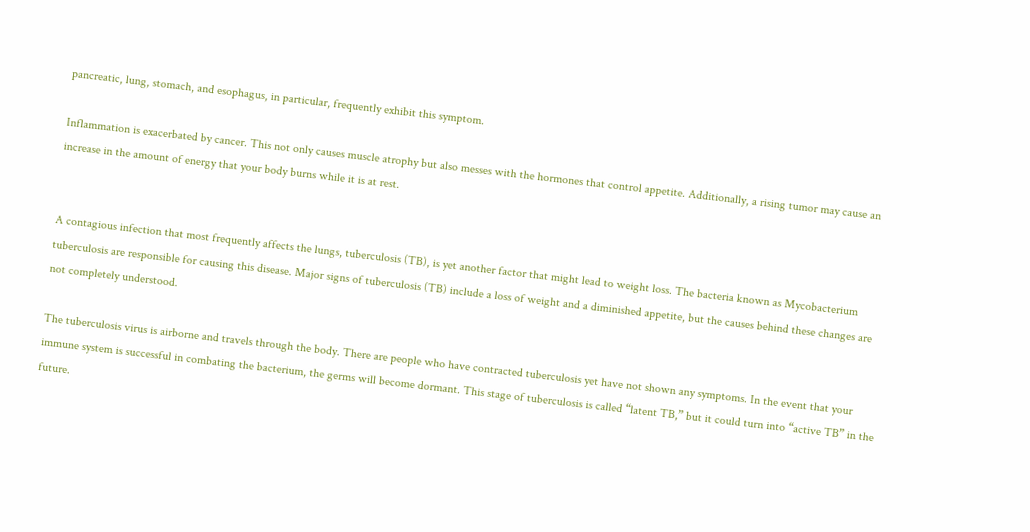pancreatic, lung, stomach, and esophagus, in particular, frequently exhibit this symptom.

Inflammation is exacerbated by cancer. This not only causes muscle atrophy but also messes with the hormones that control appetite. Additionally, a rising tumor may cause an increase in the amount of energy that your body burns while it is at rest.


A contagious infection that most frequently affects the lungs, tuberculosis (TB), is yet another factor that might lead to weight loss. The bacteria known as Mycobacterium tuberculosis are responsible for causing this disease. Major signs of tuberculosis (TB) include a loss of weight and a diminished appetite, but the causes behind these changes are not completely understood.

The tuberculosis virus is airborne and travels through the body. There are people who have contracted tuberculosis yet have not shown any symptoms. In the event that your immune system is successful in combating the bacterium, the germs will become dormant. This stage of tuberculosis is called “latent TB,” but it could turn into “active TB” in the future.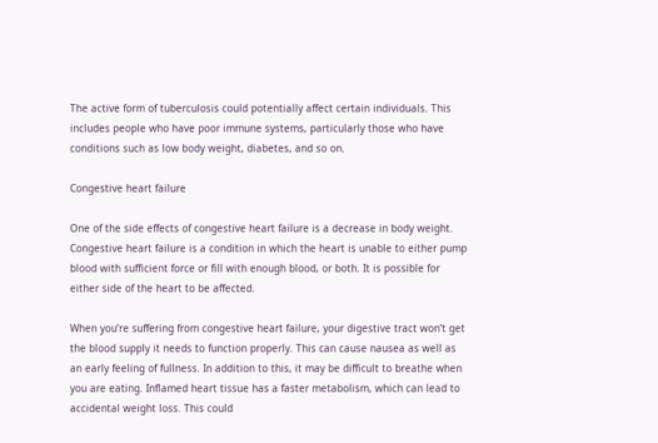The active form of tuberculosis could potentially affect certain individuals. This includes people who have poor immune systems, particularly those who have conditions such as low body weight, diabetes, and so on.

Congestive heart failure

One of the side effects of congestive heart failure is a decrease in body weight. Congestive heart failure is a condition in which the heart is unable to either pump blood with sufficient force or fill with enough blood, or both. It is possible for either side of the heart to be affected.

When you’re suffering from congestive heart failure, your digestive tract won’t get the blood supply it needs to function properly. This can cause nausea as well as an early feeling of fullness. In addition to this, it may be difficult to breathe when you are eating. Inflamed heart tissue has a faster metabolism, which can lead to accidental weight loss. This could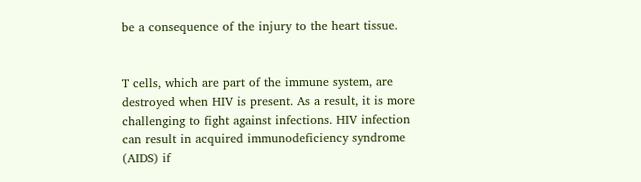be a consequence of the injury to the heart tissue.


T cells, which are part of the immune system, are destroyed when HIV is present. As a result, it is more challenging to fight against infections. HIV infection can result in acquired immunodeficiency syndrome (AIDS) if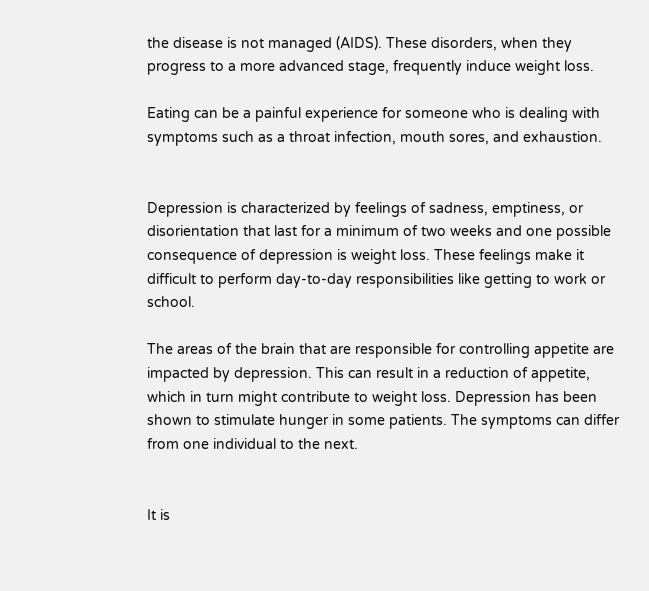the disease is not managed (AIDS). These disorders, when they progress to a more advanced stage, frequently induce weight loss.

Eating can be a painful experience for someone who is dealing with symptoms such as a throat infection, mouth sores, and exhaustion.


Depression is characterized by feelings of sadness, emptiness, or disorientation that last for a minimum of two weeks and one possible consequence of depression is weight loss. These feelings make it difficult to perform day-to-day responsibilities like getting to work or school.

The areas of the brain that are responsible for controlling appetite are impacted by depression. This can result in a reduction of appetite, which in turn might contribute to weight loss. Depression has been shown to stimulate hunger in some patients. The symptoms can differ from one individual to the next.


It is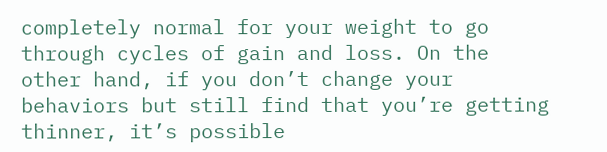completely normal for your weight to go through cycles of gain and loss. On the other hand, if you don’t change your behaviors but still find that you’re getting thinner, it’s possible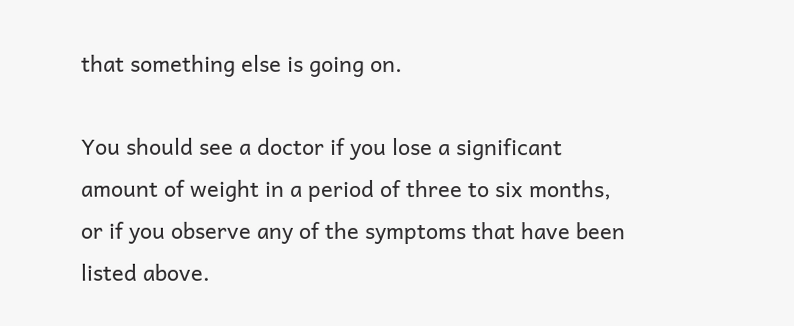that something else is going on.

You should see a doctor if you lose a significant amount of weight in a period of three to six months, or if you observe any of the symptoms that have been listed above.